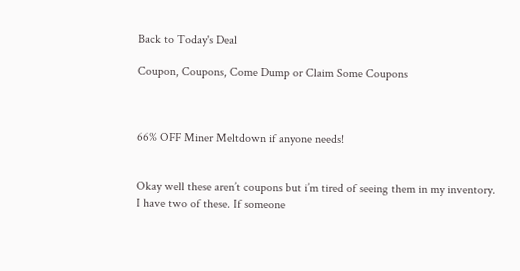Back to Today's Deal

Coupon, Coupons, Come Dump or Claim Some Coupons



66% OFF Miner Meltdown if anyone needs!


Okay well these aren’t coupons but i’m tired of seeing them in my inventory. I have two of these. If someone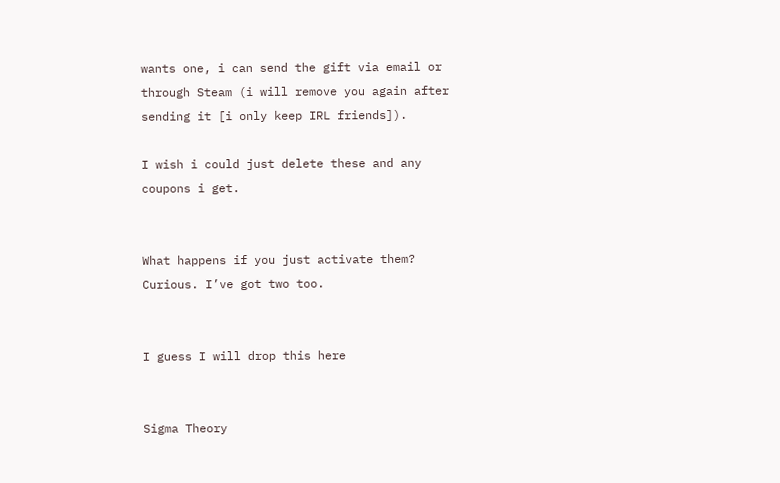wants one, i can send the gift via email or through Steam (i will remove you again after sending it [i only keep IRL friends]).

I wish i could just delete these and any coupons i get.


What happens if you just activate them? Curious. I’ve got two too.


I guess I will drop this here


Sigma Theory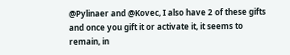@Pylinaer and @Kovec, I also have 2 of these gifts and once you gift it or activate it, it seems to remain, in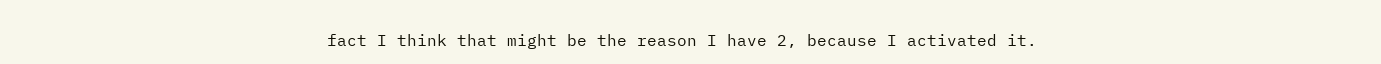fact I think that might be the reason I have 2, because I activated it.